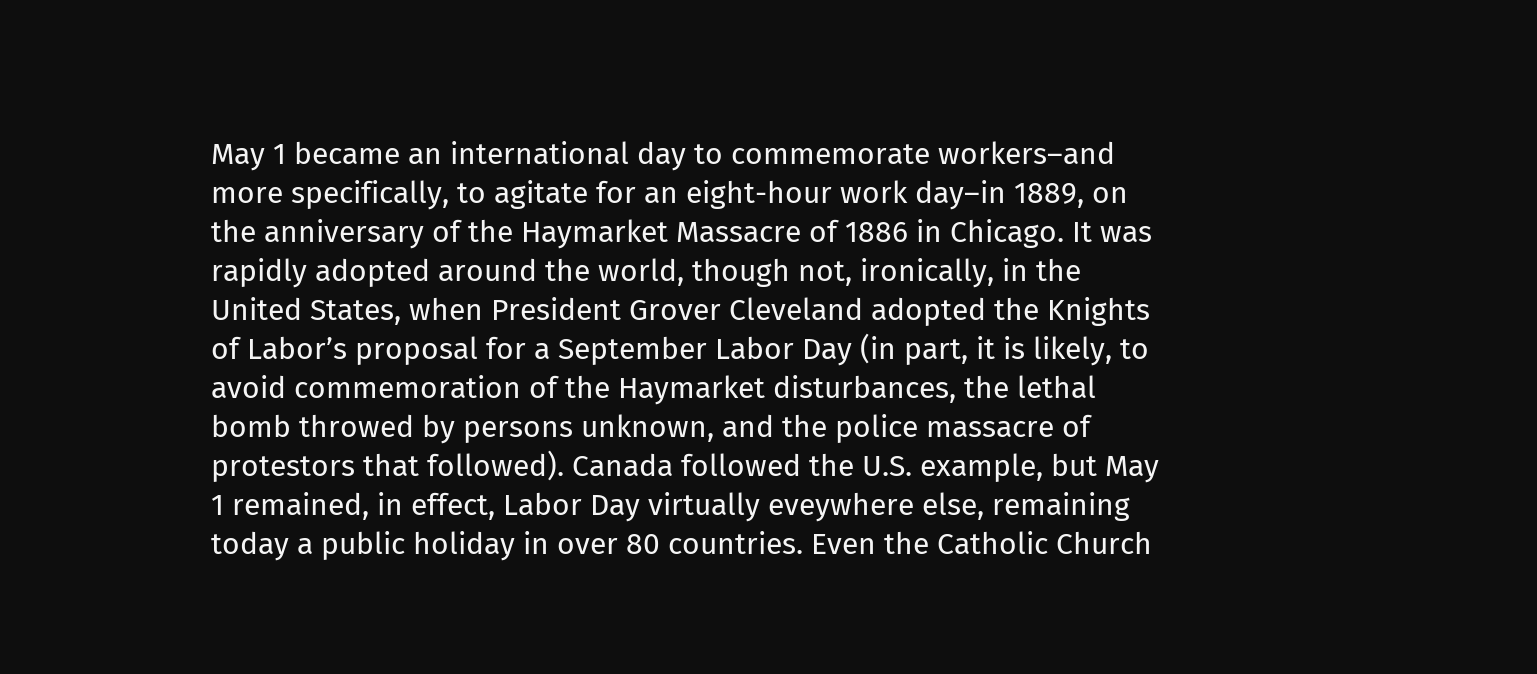May 1 became an international day to commemorate workers–and more specifically, to agitate for an eight-hour work day–in 1889, on the anniversary of the Haymarket Massacre of 1886 in Chicago. It was rapidly adopted around the world, though not, ironically, in the United States, when President Grover Cleveland adopted the Knights of Labor’s proposal for a September Labor Day (in part, it is likely, to avoid commemoration of the Haymarket disturbances, the lethal bomb throwed by persons unknown, and the police massacre of protestors that followed). Canada followed the U.S. example, but May 1 remained, in effect, Labor Day virtually eveywhere else, remaining today a public holiday in over 80 countries. Even the Catholic Church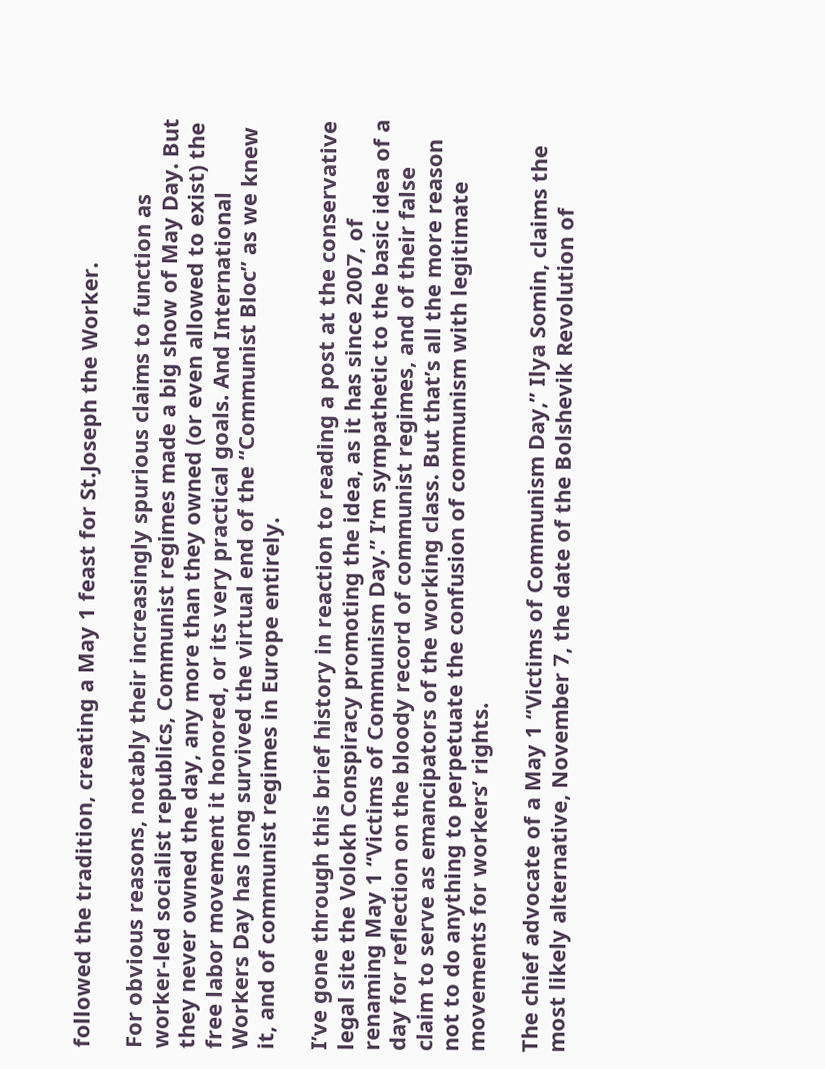followed the tradition, creating a May 1 feast for St.Joseph the Worker.

For obvious reasons, notably their increasingly spurious claims to function as worker-led socialist republics, Communist regimes made a big show of May Day. But they never owned the day, any more than they owned (or even allowed to exist) the free labor movement it honored, or its very practical goals. And International Workers Day has long survived the virtual end of the “Communist Bloc” as we knew it, and of communist regimes in Europe entirely.

I’ve gone through this brief history in reaction to reading a post at the conservative legal site the Volokh Conspiracy promoting the idea, as it has since 2007, of renaming May 1 “Victims of Communism Day.” I’m sympathetic to the basic idea of a day for reflection on the bloody record of communist regimes, and of their false claim to serve as emancipators of the working class. But that’s all the more reason not to do anything to perpetuate the confusion of communism with legitimate movements for workers’ rights.

The chief advocate of a May 1 “Victims of Communism Day,” Ilya Somin, claims the most likely alternative, November 7, the date of the Bolshevik Revolution of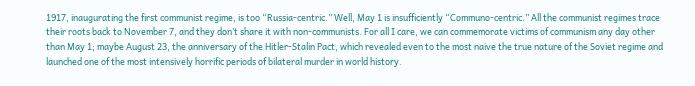1917, inaugurating the first communist regime, is too “Russia-centric.” Well, May 1 is insufficiently “Communo-centric.” All the communist regimes trace their roots back to November 7, and they don’t share it with non-communists. For all I care, we can commemorate victims of communism any day other than May 1; maybe August 23, the anniversary of the Hitler-Stalin Pact, which revealed even to the most naive the true nature of the Soviet regime and launched one of the most intensively horrific periods of bilateral murder in world history.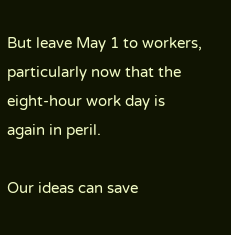But leave May 1 to workers, particularly now that the eight-hour work day is again in peril.

Our ideas can save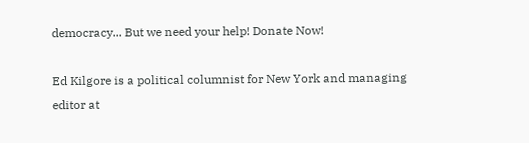democracy... But we need your help! Donate Now!

Ed Kilgore is a political columnist for New York and managing editor at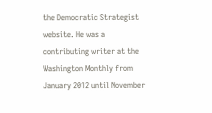the Democratic Strategist website. He was a contributing writer at the Washington Monthly from January 2012 until November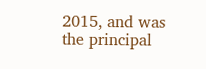2015, and was the principal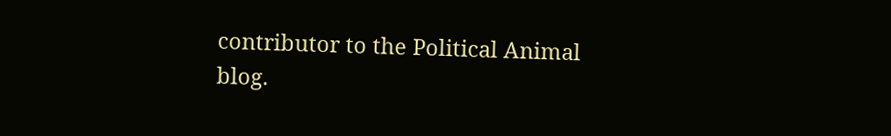contributor to the Political Animal blog.